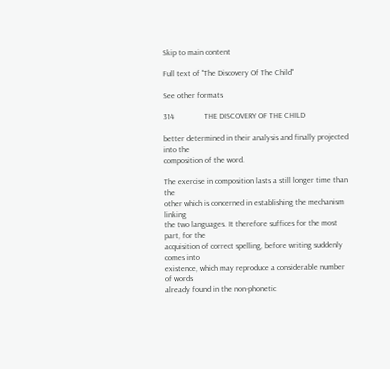Skip to main content

Full text of "The Discovery Of The Child"

See other formats

314               THE DISCOVERY OF THE CHILD

better determined in their analysis and finally projected into the
composition of the word.

The exercise in composition lasts a still longer time than the
other which is concerned in establishing the mechanism linking
the two languages. It therefore suffices for the most part, for the
acquisition of correct spelling, before writing suddenly comes into
existence, which may reproduce a considerable number of words
already found in the non-phonetic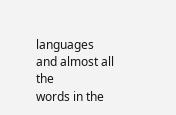languages and almost all the
words in the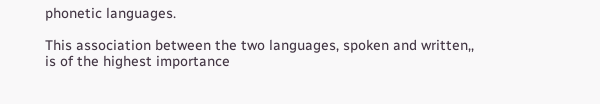phonetic languages.

This association between the two languages, spoken and written,,
is of the highest importance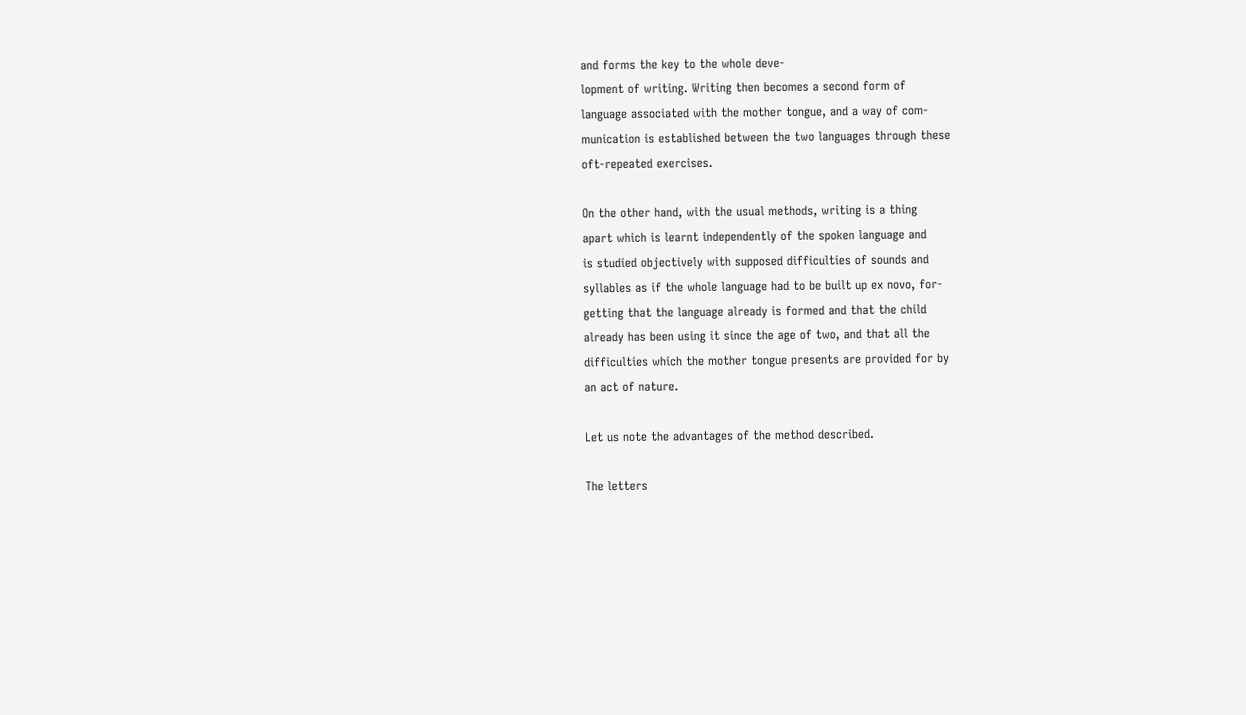and forms the key to the whole deve-
lopment of writing. Writing then becomes a second form of
language associated with the mother tongue, and a way of com-
munication is established between the two languages through these
oft-repeated exercises.

On the other hand, with the usual methods, writing is a thing
apart which is learnt independently of the spoken language and
is studied objectively with supposed difficulties of sounds and
syllables as if the whole language had to be built up ex novo, for-
getting that the language already is formed and that the child
already has been using it since the age of two, and that all the
difficulties which the mother tongue presents are provided for by
an act of nature.

Let us note the advantages of the method described.

The letters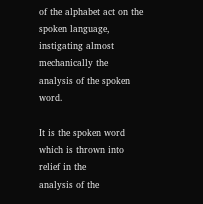of the alphabet act on the spoken language,
instigating almost mechanically the analysis of the spoken word.

It is the spoken word which is thrown into relief in the
analysis of the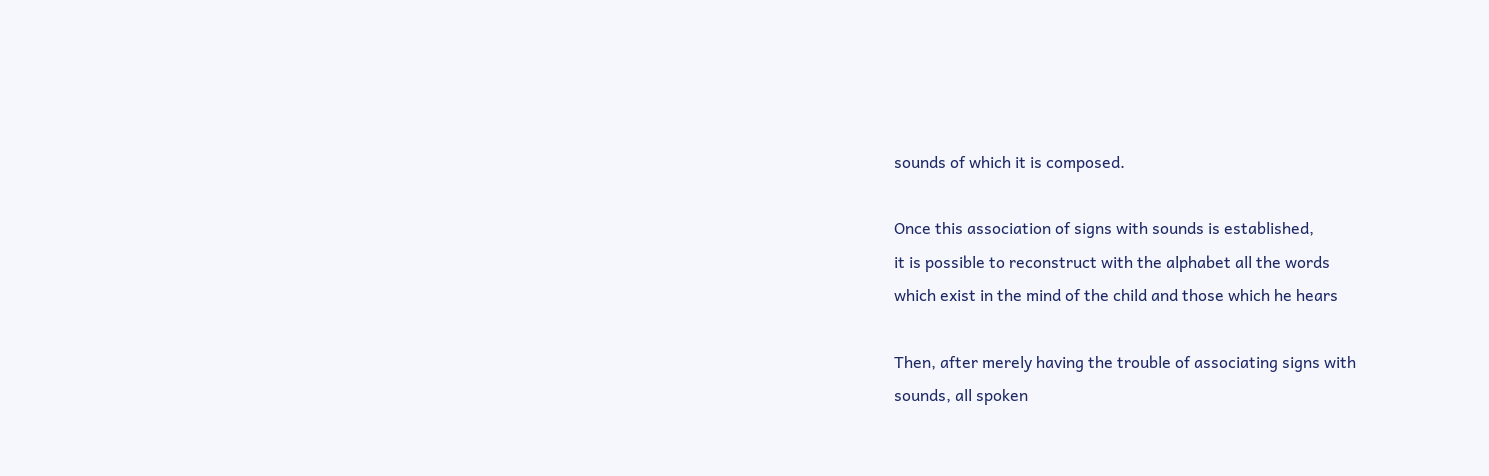sounds of which it is composed.

Once this association of signs with sounds is established,
it is possible to reconstruct with the alphabet all the words
which exist in the mind of the child and those which he hears

Then, after merely having the trouble of associating signs with
sounds, all spoken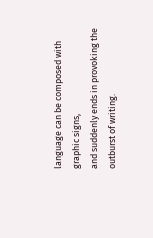language can be composed with graphic signs,
and suddenly ends in provoking the outburst of writing.